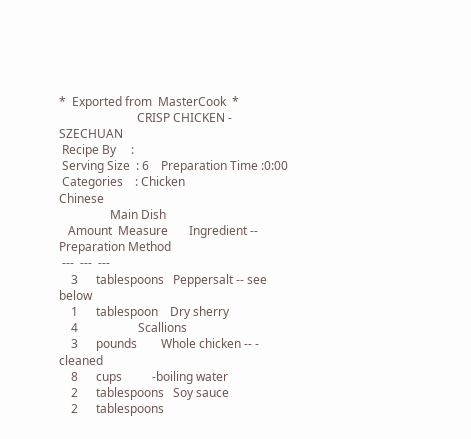*  Exported from  MasterCook  *
                          CRISP CHICKEN - SZECHUAN
 Recipe By     :
 Serving Size  : 6    Preparation Time :0:00
 Categories    : Chicken                          Chinese
                 Main Dish
   Amount  Measure       Ingredient -- Preparation Method
 ---  ---  ---
    3      tablespoons   Peppersalt -- see below
    1      tablespoon    Dry sherry
    4                    Scallions
    3      pounds        Whole chicken -- - cleaned
    8      cups          -boiling water
    2      tablespoons   Soy sauce
    2      tablespoons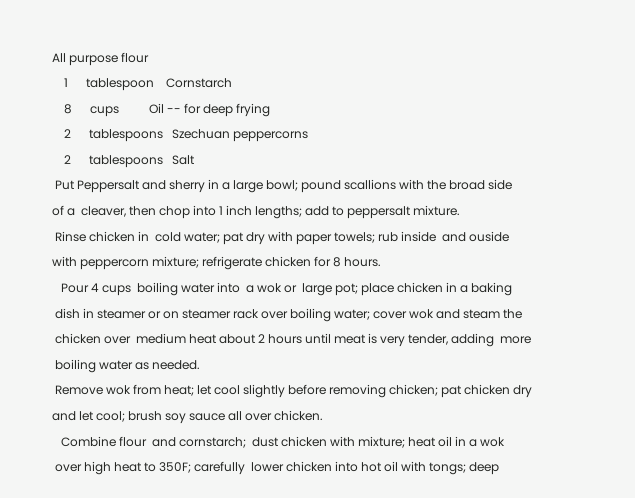All purpose flour
    1      tablespoon    Cornstarch
    8      cups          Oil -- for deep frying
    2      tablespoons   Szechuan peppercorns
    2      tablespoons   Salt
 Put Peppersalt and sherry in a large bowl; pound scallions with the broad side
of a  cleaver, then chop into 1 inch lengths; add to peppersalt mixture.
 Rinse chicken in  cold water; pat dry with paper towels; rub inside  and ouside
with peppercorn mixture; refrigerate chicken for 8 hours.
   Pour 4 cups  boiling water into  a wok or  large pot; place chicken in a baking
 dish in steamer or on steamer rack over boiling water; cover wok and steam the
 chicken over  medium heat about 2 hours until meat is very tender, adding  more
 boiling water as needed.
 Remove wok from heat; let cool slightly before removing chicken; pat chicken dry
and let cool; brush soy sauce all over chicken.
   Combine flour  and cornstarch;  dust chicken with mixture; heat oil in a wok
 over high heat to 350F; carefully  lower chicken into hot oil with tongs; deep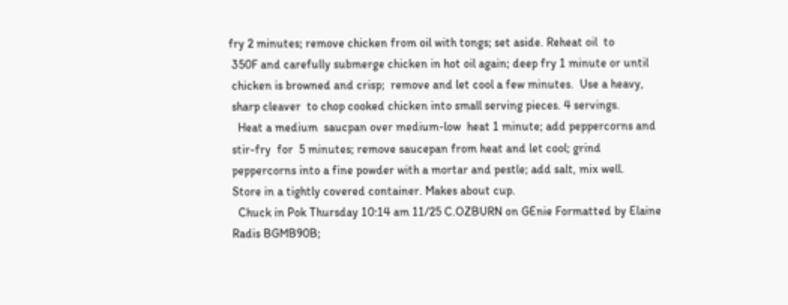fry 2 minutes; remove chicken from oil with tongs; set aside. Reheat oil  to
 350F and carefully submerge chicken in hot oil again; deep fry 1 minute or until
 chicken is browned and crisp;  remove and let cool a few minutes.  Use a heavy,
 sharp cleaver  to chop cooked chicken into small serving pieces. 4 servings.
   Heat a medium  saucpan over medium-low  heat 1 minute; add peppercorns and
 stir-fry  for  5 minutes; remove saucepan from heat and let cool; grind
 peppercorns into a fine powder with a mortar and pestle; add salt, mix well.
 Store in a tightly covered container. Makes about cup.
   Chuck in Pok Thursday 10:14 am 11/25 C.OZBURN on GEnie Formatted by Elaine
 Radis BGMB90B;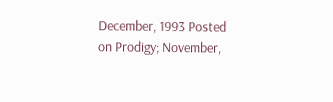December, 1993 Posted on Prodigy; November,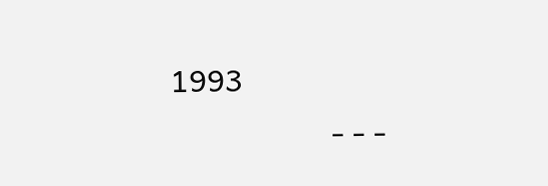1993
                    - - -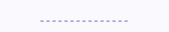- - - - - - - - - - - - - - -